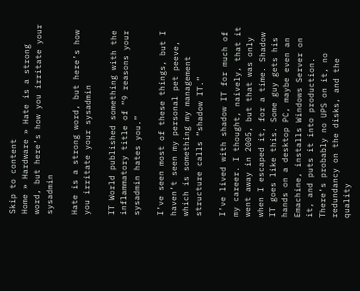Skip to content
Home » Hardware » Hate is a strong word, but here’s how you irritate your sysadmin

Hate is a strong word, but here’s how you irritate your sysadmin

IT World published something with the inflammatory title of “9 reasons your sysadmin hates you.”

I’ve seen most of these things, but I haven’t seen my personal pet peeve, which is something my management structure calls “shadow IT.”

I’ve lived with shadow IT for much of my career. I thought, naively, that it went away in 2005, but that was only when I escaped it, for a time. Shadow IT goes like this. Some guy gets his hands on a desktop PC, maybe even an Emachine, installs Windows Server on it, and puts it into production. There’s probably no UPS on it, no redundancy on the disks, and the quality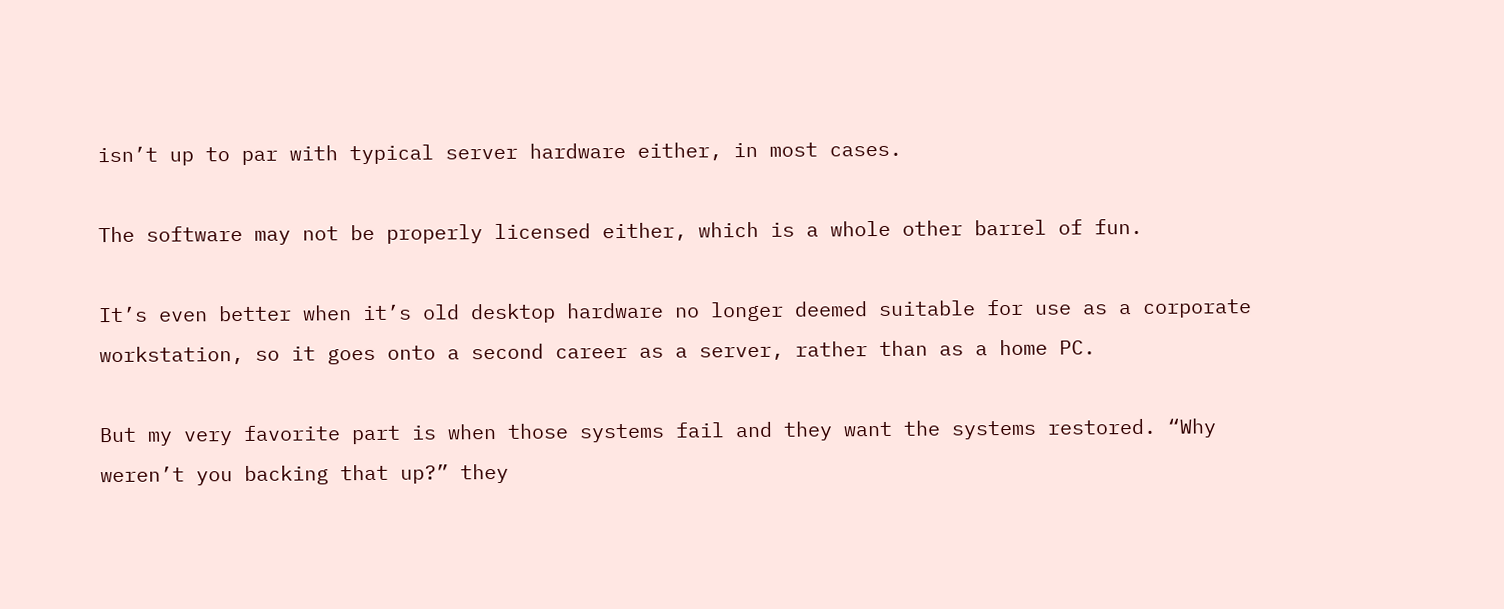isn’t up to par with typical server hardware either, in most cases.

The software may not be properly licensed either, which is a whole other barrel of fun.

It’s even better when it’s old desktop hardware no longer deemed suitable for use as a corporate workstation, so it goes onto a second career as a server, rather than as a home PC.

But my very favorite part is when those systems fail and they want the systems restored. “Why weren’t you backing that up?” they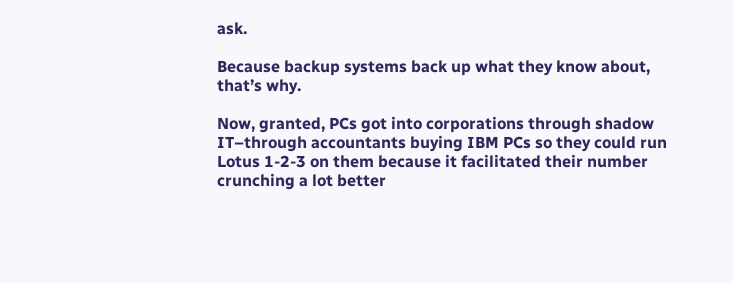ask.

Because backup systems back up what they know about, that’s why.

Now, granted, PCs got into corporations through shadow IT–through accountants buying IBM PCs so they could run Lotus 1-2-3 on them because it facilitated their number crunching a lot better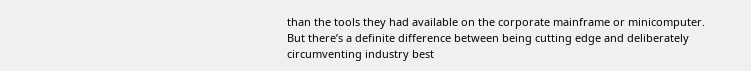than the tools they had available on the corporate mainframe or minicomputer. But there’s a definite difference between being cutting edge and deliberately circumventing industry best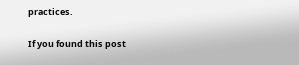practices.

If you found this post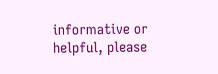informative or helpful, please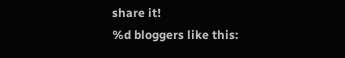share it!
%d bloggers like this: